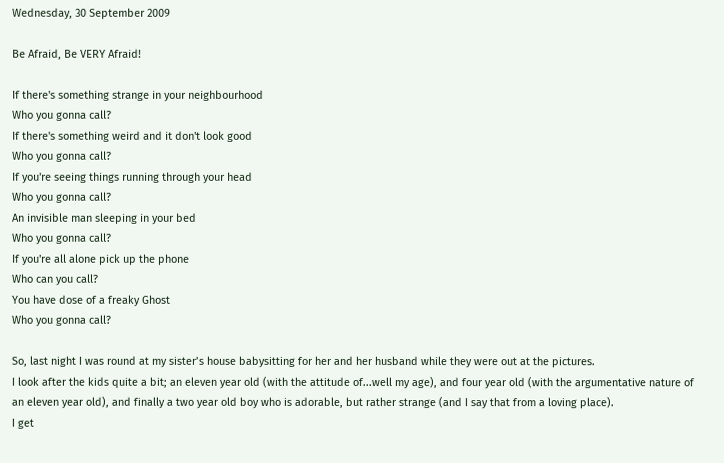Wednesday, 30 September 2009

Be Afraid, Be VERY Afraid!

If there's something strange in your neighbourhood
Who you gonna call?
If there's something weird and it don't look good
Who you gonna call?
If you're seeing things running through your head
Who you gonna call?
An invisible man sleeping in your bed
Who you gonna call?
If you're all alone pick up the phone
Who can you call?
You have dose of a freaky Ghost
Who you gonna call?

So, last night I was round at my sister’s house babysitting for her and her husband while they were out at the pictures.
I look after the kids quite a bit; an eleven year old (with the attitude of...well my age), and four year old (with the argumentative nature of an eleven year old), and finally a two year old boy who is adorable, but rather strange (and I say that from a loving place).
I get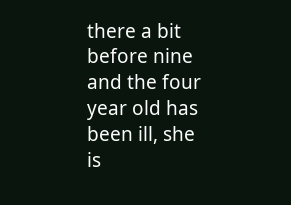there a bit before nine and the four year old has been ill, she is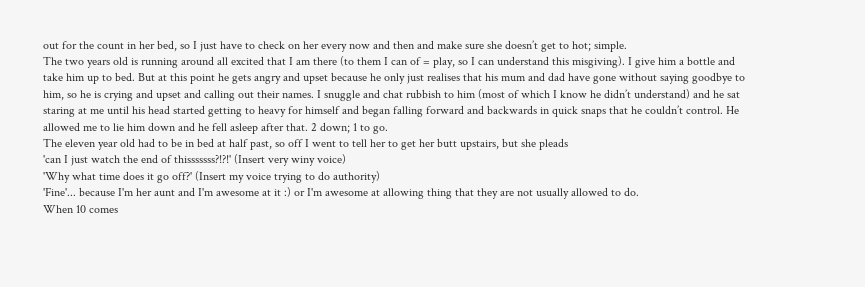out for the count in her bed, so I just have to check on her every now and then and make sure she doesn’t get to hot; simple.
The two years old is running around all excited that I am there (to them I can of = play, so I can understand this misgiving). I give him a bottle and take him up to bed. But at this point he gets angry and upset because he only just realises that his mum and dad have gone without saying goodbye to him, so he is crying and upset and calling out their names. I snuggle and chat rubbish to him (most of which I know he didn’t understand) and he sat staring at me until his head started getting to heavy for himself and began falling forward and backwards in quick snaps that he couldn’t control. He allowed me to lie him down and he fell asleep after that. 2 down; 1 to go.
The eleven year old had to be in bed at half past, so off I went to tell her to get her butt upstairs, but she pleads
'can I just watch the end of thisssssss?!?!' (Insert very winy voice)
'Why what time does it go off?' (Insert my voice trying to do authority)
'Fine'... because I'm her aunt and I'm awesome at it :) or I'm awesome at allowing thing that they are not usually allowed to do.
When 10 comes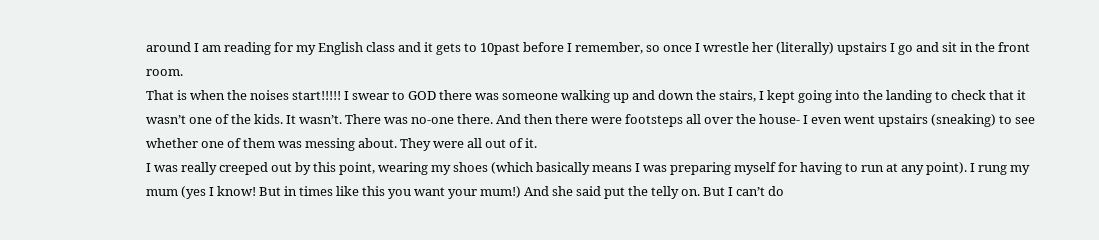around I am reading for my English class and it gets to 10past before I remember, so once I wrestle her (literally) upstairs I go and sit in the front room.
That is when the noises start!!!!! I swear to GOD there was someone walking up and down the stairs, I kept going into the landing to check that it wasn’t one of the kids. It wasn’t. There was no-one there. And then there were footsteps all over the house- I even went upstairs (sneaking) to see whether one of them was messing about. They were all out of it.
I was really creeped out by this point, wearing my shoes (which basically means I was preparing myself for having to run at any point). I rung my mum (yes I know! But in times like this you want your mum!) And she said put the telly on. But I can’t do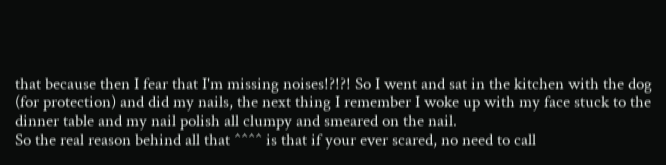that because then I fear that I'm missing noises!?!?! So I went and sat in the kitchen with the dog (for protection) and did my nails, the next thing I remember I woke up with my face stuck to the dinner table and my nail polish all clumpy and smeared on the nail.
So the real reason behind all that ^^^^ is that if your ever scared, no need to call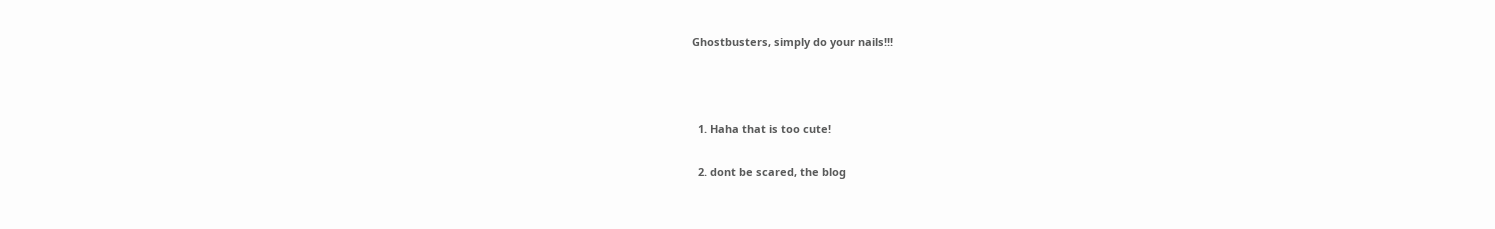Ghostbusters, simply do your nails!!!



  1. Haha that is too cute!

  2. dont be scared, the blog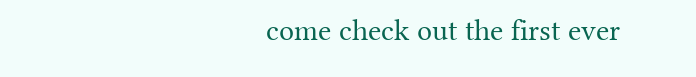come check out the first ever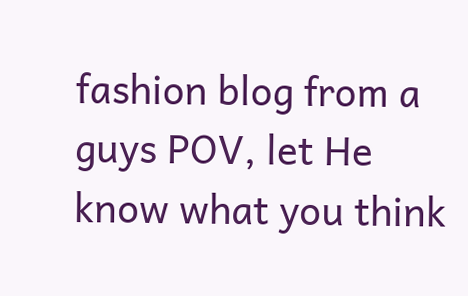fashion blog from a guys POV, let He know what you think